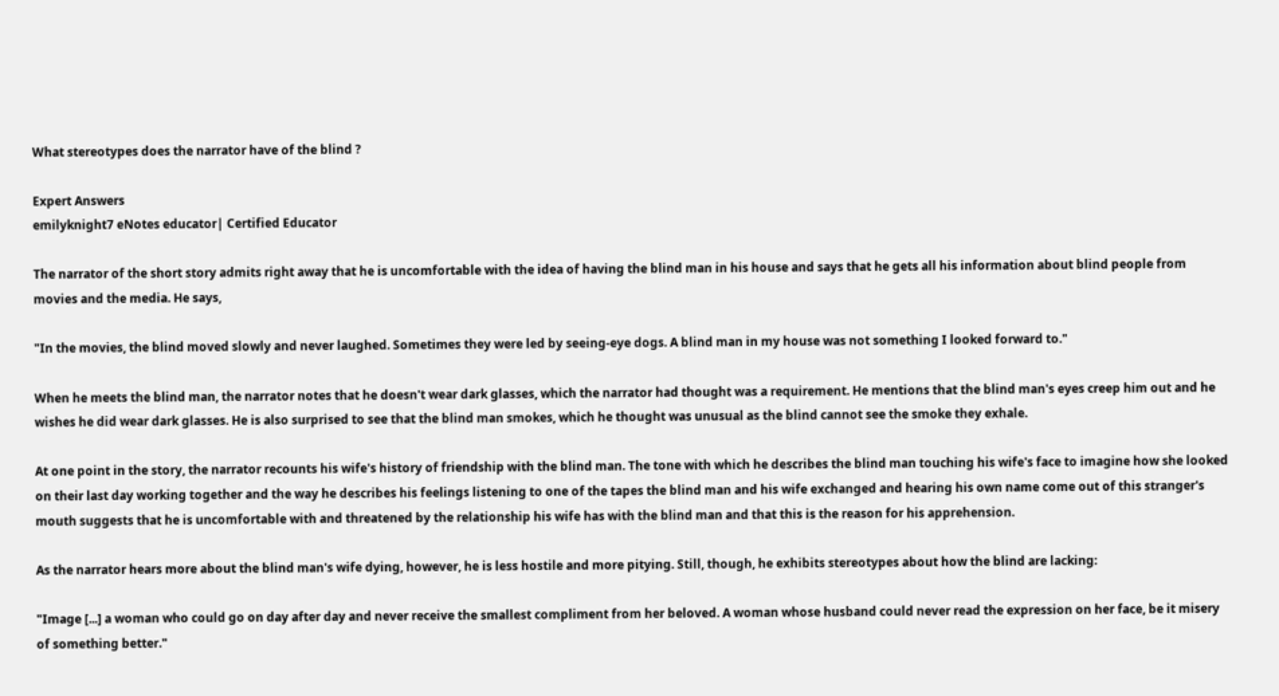What stereotypes does the narrator have of the blind ?

Expert Answers
emilyknight7 eNotes educator| Certified Educator

The narrator of the short story admits right away that he is uncomfortable with the idea of having the blind man in his house and says that he gets all his information about blind people from movies and the media. He says,

"In the movies, the blind moved slowly and never laughed. Sometimes they were led by seeing-eye dogs. A blind man in my house was not something I looked forward to."

When he meets the blind man, the narrator notes that he doesn't wear dark glasses, which the narrator had thought was a requirement. He mentions that the blind man's eyes creep him out and he wishes he did wear dark glasses. He is also surprised to see that the blind man smokes, which he thought was unusual as the blind cannot see the smoke they exhale.

At one point in the story, the narrator recounts his wife's history of friendship with the blind man. The tone with which he describes the blind man touching his wife's face to imagine how she looked on their last day working together and the way he describes his feelings listening to one of the tapes the blind man and his wife exchanged and hearing his own name come out of this stranger's mouth suggests that he is uncomfortable with and threatened by the relationship his wife has with the blind man and that this is the reason for his apprehension.

As the narrator hears more about the blind man's wife dying, however, he is less hostile and more pitying. Still, though, he exhibits stereotypes about how the blind are lacking:

"Image [...] a woman who could go on day after day and never receive the smallest compliment from her beloved. A woman whose husband could never read the expression on her face, be it misery of something better."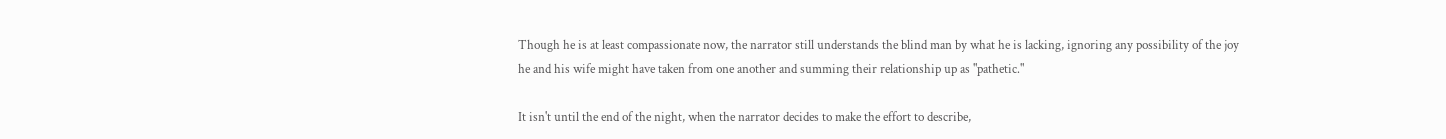Though he is at least compassionate now, the narrator still understands the blind man by what he is lacking, ignoring any possibility of the joy he and his wife might have taken from one another and summing their relationship up as "pathetic."

It isn't until the end of the night, when the narrator decides to make the effort to describe,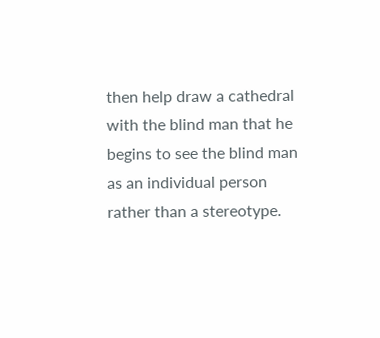then help draw a cathedral with the blind man that he begins to see the blind man as an individual person rather than a stereotype.